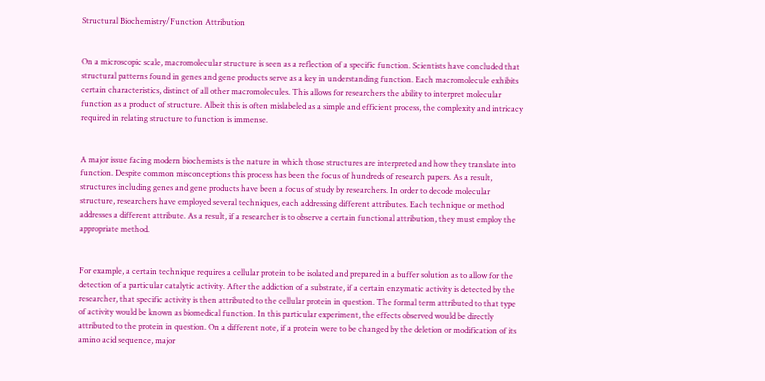Structural Biochemistry/Function Attribution


On a microscopic scale, macromolecular structure is seen as a reflection of a specific function. Scientists have concluded that structural patterns found in genes and gene products serve as a key in understanding function. Each macromolecule exhibits certain characteristics, distinct of all other macromolecules. This allows for researchers the ability to interpret molecular function as a product of structure. Albeit this is often mislabeled as a simple and efficient process, the complexity and intricacy required in relating structure to function is immense.


A major issue facing modern biochemists is the nature in which those structures are interpreted and how they translate into function. Despite common misconceptions this process has been the focus of hundreds of research papers. As a result, structures including genes and gene products have been a focus of study by researchers. In order to decode molecular structure, researchers have employed several techniques, each addressing different attributes. Each technique or method addresses a different attribute. As a result, if a researcher is to observe a certain functional attribution, they must employ the appropriate method.


For example, a certain technique requires a cellular protein to be isolated and prepared in a buffer solution as to allow for the detection of a particular catalytic activity. After the addiction of a substrate, if a certain enzymatic activity is detected by the researcher, that specific activity is then attributed to the cellular protein in question. The formal term attributed to that type of activity would be known as biomedical function. In this particular experiment, the effects observed would be directly attributed to the protein in question. On a different note, if a protein were to be changed by the deletion or modification of its amino acid sequence, major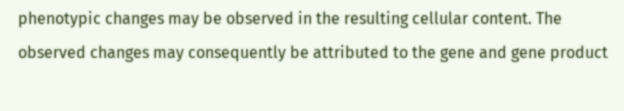phenotypic changes may be observed in the resulting cellular content. The observed changes may consequently be attributed to the gene and gene product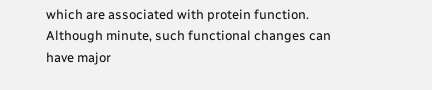which are associated with protein function. Although minute, such functional changes can have major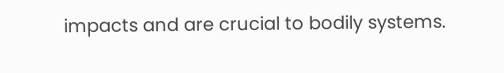impacts and are crucial to bodily systems.